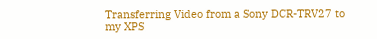Transferring Video from a Sony DCR-TRV27 to my XPS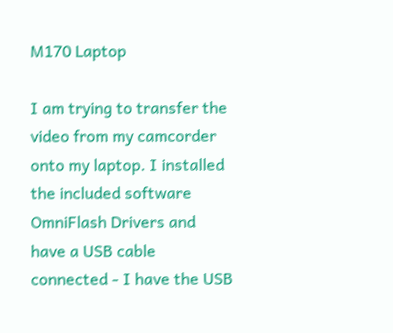M170 Laptop

I am trying to transfer the video from my camcorder onto my laptop. I installed the included software OmniFlash Drivers and have a USB cable connected - I have the USB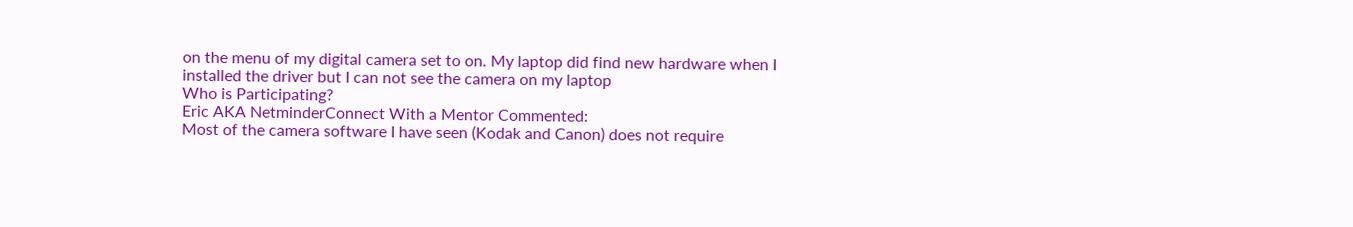on the menu of my digital camera set to on. My laptop did find new hardware when I installed the driver but I can not see the camera on my laptop
Who is Participating?
Eric AKA NetminderConnect With a Mentor Commented:
Most of the camera software I have seen (Kodak and Canon) does not require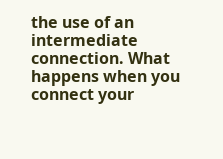the use of an intermediate connection. What happens when you connect your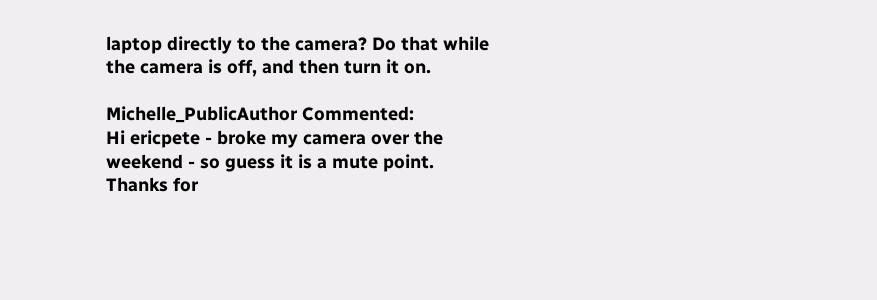laptop directly to the camera? Do that while the camera is off, and then turn it on.

Michelle_PublicAuthor Commented:
Hi ericpete - broke my camera over the weekend - so guess it is a mute point.
Thanks for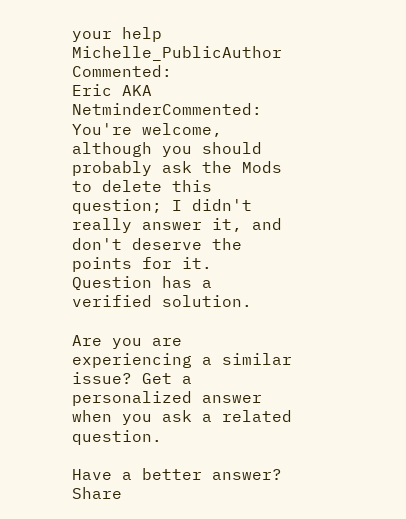your help
Michelle_PublicAuthor Commented:
Eric AKA NetminderCommented:
You're welcome, although you should probably ask the Mods to delete this question; I didn't really answer it, and don't deserve the points for it.
Question has a verified solution.

Are you are experiencing a similar issue? Get a personalized answer when you ask a related question.

Have a better answer? Share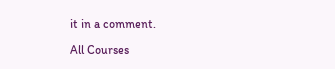it in a comment.

All Courses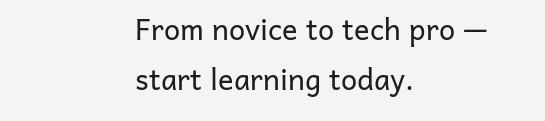From novice to tech pro — start learning today.